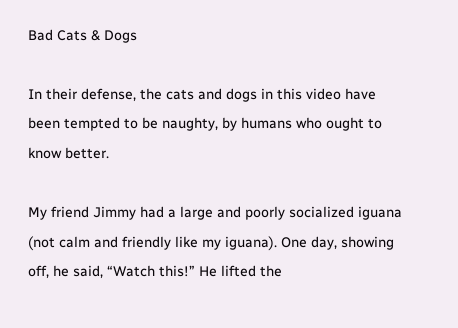Bad Cats & Dogs

In their defense, the cats and dogs in this video have been tempted to be naughty, by humans who ought to know better.

My friend Jimmy had a large and poorly socialized iguana (not calm and friendly like my iguana). One day, showing off, he said, “Watch this!” He lifted the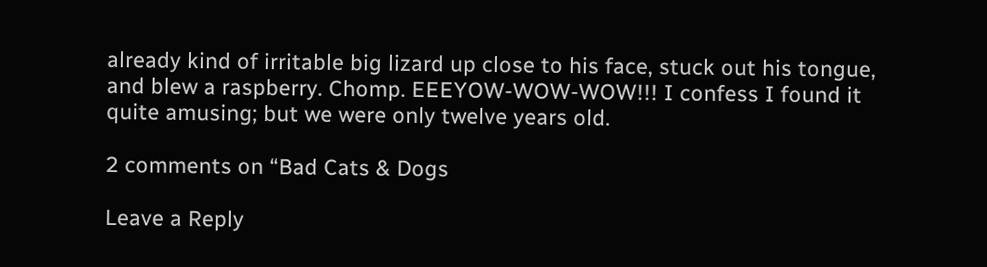already kind of irritable big lizard up close to his face, stuck out his tongue, and blew a raspberry. Chomp. EEEYOW-WOW-WOW!!! I confess I found it quite amusing; but we were only twelve years old.

2 comments on “Bad Cats & Dogs

Leave a Reply